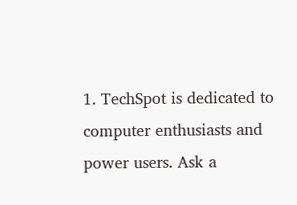1. TechSpot is dedicated to computer enthusiasts and power users. Ask a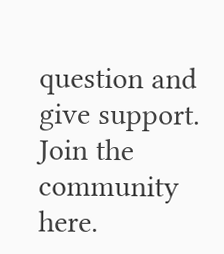question and give support. Join the community here.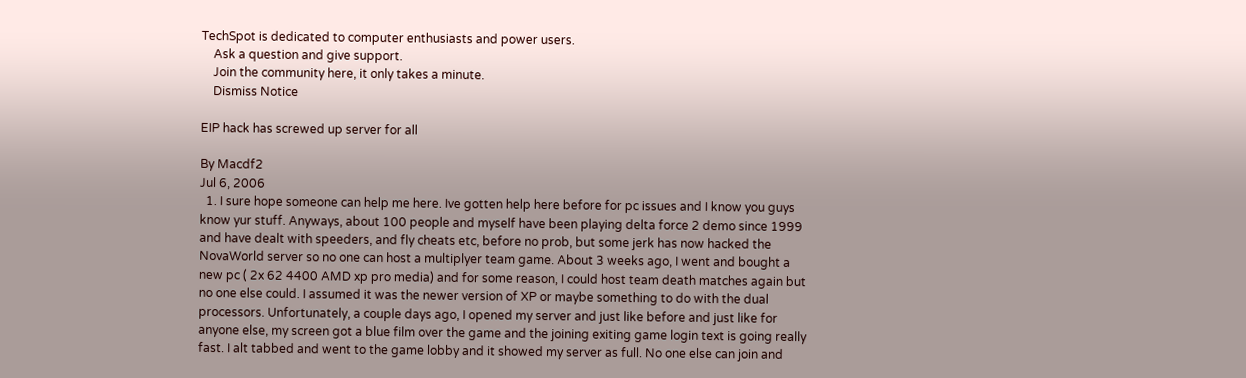TechSpot is dedicated to computer enthusiasts and power users.
    Ask a question and give support.
    Join the community here, it only takes a minute.
    Dismiss Notice

EIP hack has screwed up server for all

By Macdf2
Jul 6, 2006
  1. I sure hope someone can help me here. Ive gotten help here before for pc issues and I know you guys know yur stuff. Anyways, about 100 people and myself have been playing delta force 2 demo since 1999 and have dealt with speeders, and fly cheats etc, before no prob, but some jerk has now hacked the NovaWorld server so no one can host a multiplyer team game. About 3 weeks ago, I went and bought a new pc ( 2x 62 4400 AMD xp pro media) and for some reason, I could host team death matches again but no one else could. I assumed it was the newer version of XP or maybe something to do with the dual processors. Unfortunately, a couple days ago, I opened my server and just like before and just like for anyone else, my screen got a blue film over the game and the joining exiting game login text is going really fast. I alt tabbed and went to the game lobby and it showed my server as full. No one else can join and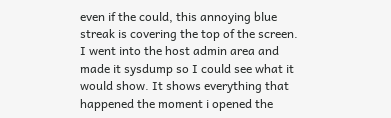even if the could, this annoying blue streak is covering the top of the screen. I went into the host admin area and made it sysdump so I could see what it would show. It shows everything that happened the moment i opened the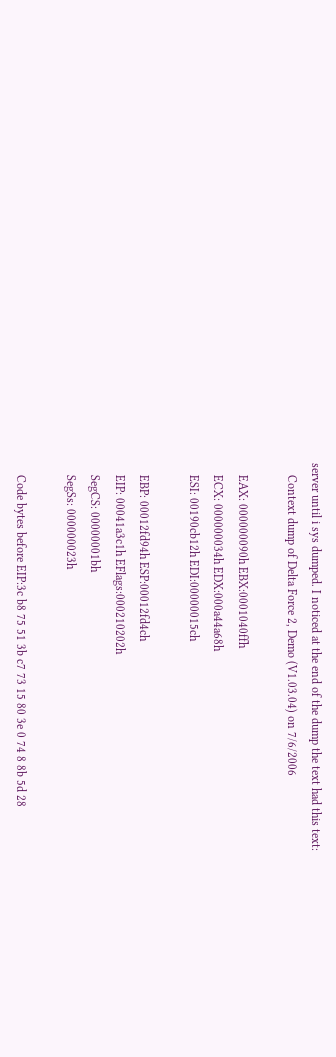server until i sys dumped. I noticed at the end of the dump the text had this text:
    Context dump of Delta Force 2, Demo (V1.03.04) on 7/6/2006

    EAX: 000000090h EBX:0001040ffh
    ECX: 000000034h EDX:000a44a68h
    ESI: 00190cb12h EDI:00000015ch

    EBP: 00012fd94h ESP:00012fd4ch
    EIP: 00041a3c1h EFlags:000210202h
    SegCS: 00000001bh
    SegSs: 000000023h

    Code bytes before EIP:3c b8 75 51 3b c7 73 15 80 3e 0 74 8 8b 5d 28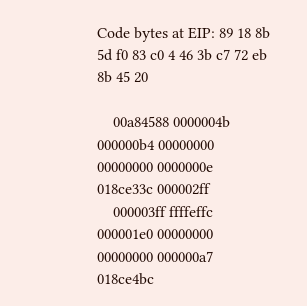Code bytes at EIP: 89 18 8b 5d f0 83 c0 4 46 3b c7 72 eb 8b 45 20

    00a84588 0000004b 000000b4 00000000 00000000 0000000e 018ce33c 000002ff
    000003ff ffffeffc 000001e0 00000000 00000000 000000a7 018ce4bc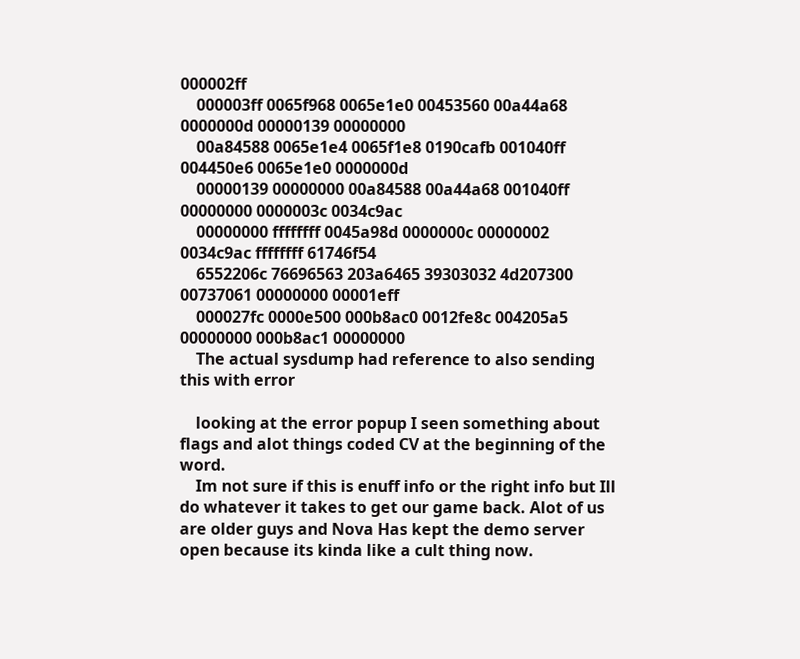000002ff
    000003ff 0065f968 0065e1e0 00453560 00a44a68 0000000d 00000139 00000000
    00a84588 0065e1e4 0065f1e8 0190cafb 001040ff 004450e6 0065e1e0 0000000d
    00000139 00000000 00a84588 00a44a68 001040ff 00000000 0000003c 0034c9ac
    00000000 ffffffff 0045a98d 0000000c 00000002 0034c9ac ffffffff 61746f54
    6552206c 76696563 203a6465 39303032 4d207300 00737061 00000000 00001eff
    000027fc 0000e500 000b8ac0 0012fe8c 004205a5 00000000 000b8ac1 00000000
    The actual sysdump had reference to also sending this with error

    looking at the error popup I seen something about flags and alot things coded CV at the beginning of the word.
    Im not sure if this is enuff info or the right info but Ill do whatever it takes to get our game back. Alot of us are older guys and Nova Has kept the demo server open because its kinda like a cult thing now.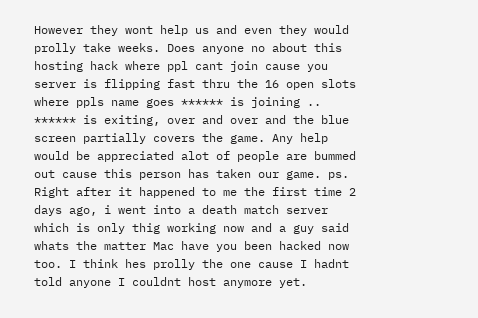However they wont help us and even they would prolly take weeks. Does anyone no about this hosting hack where ppl cant join cause you server is flipping fast thru the 16 open slots where ppls name goes ****** is joining .. ****** is exiting, over and over and the blue screen partially covers the game. Any help would be appreciated alot of people are bummed out cause this person has taken our game. ps. Right after it happened to me the first time 2 days ago, i went into a death match server which is only thig working now and a guy said whats the matter Mac have you been hacked now too. I think hes prolly the one cause I hadnt told anyone I couldnt host anymore yet.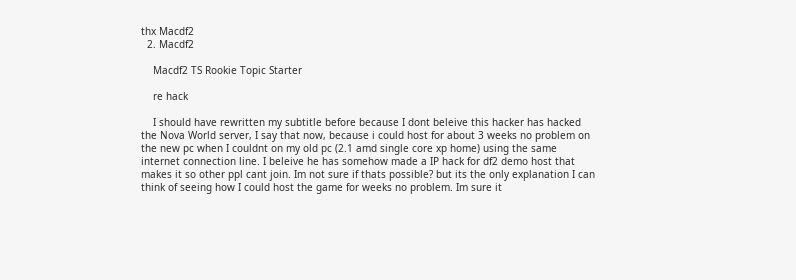thx Macdf2
  2. Macdf2

    Macdf2 TS Rookie Topic Starter

    re hack

    I should have rewritten my subtitle before because I dont beleive this hacker has hacked the Nova World server, I say that now, because i could host for about 3 weeks no problem on the new pc when I couldnt on my old pc (2.1 amd single core xp home) using the same internet connection line. I beleive he has somehow made a IP hack for df2 demo host that makes it so other ppl cant join. Im not sure if thats possible? but its the only explanation I can think of seeing how I could host the game for weeks no problem. Im sure it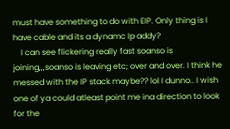must have something to do with EIP. Only thing is I have cable and its a dynamc Ip addy?
    I can see flickering really fast soanso is joining,,,soanso is leaving etc; over and over. I think he messed with the IP stack maybe?? lol I dunno.. I wish one of ya could atleast point me ina direction to look for the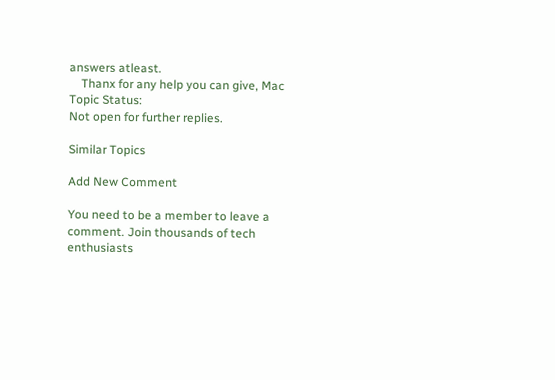answers atleast.
    Thanx for any help you can give, Mac
Topic Status:
Not open for further replies.

Similar Topics

Add New Comment

You need to be a member to leave a comment. Join thousands of tech enthusiasts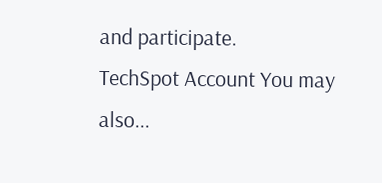and participate.
TechSpot Account You may also...